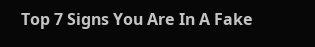Top 7 Signs You Are In A Fake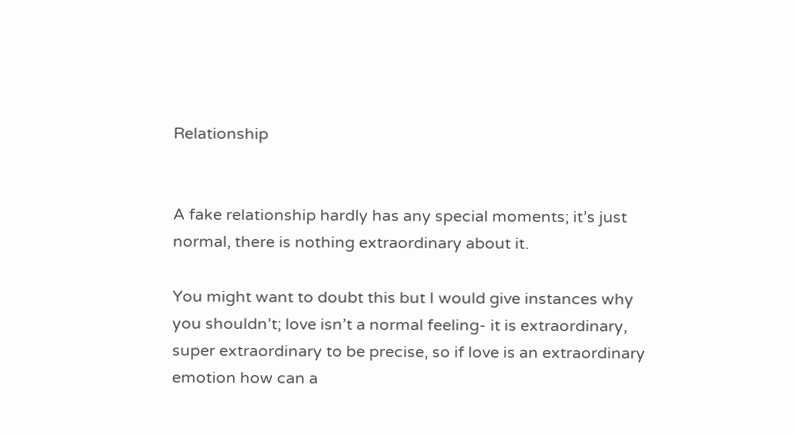Relationship


A fake relationship hardly has any special moments; it’s just normal, there is nothing extraordinary about it.

You might want to doubt this but I would give instances why you shouldn’t; love isn’t a normal feeling- it is extraordinary, super extraordinary to be precise, so if love is an extraordinary emotion how can a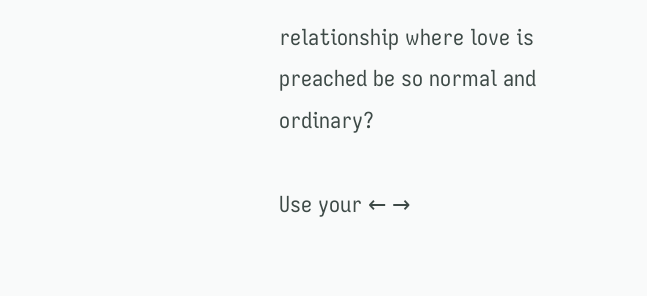relationship where love is preached be so normal and ordinary?

Use your ← →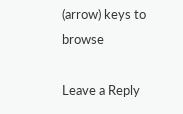(arrow) keys to browse

Leave a Reply